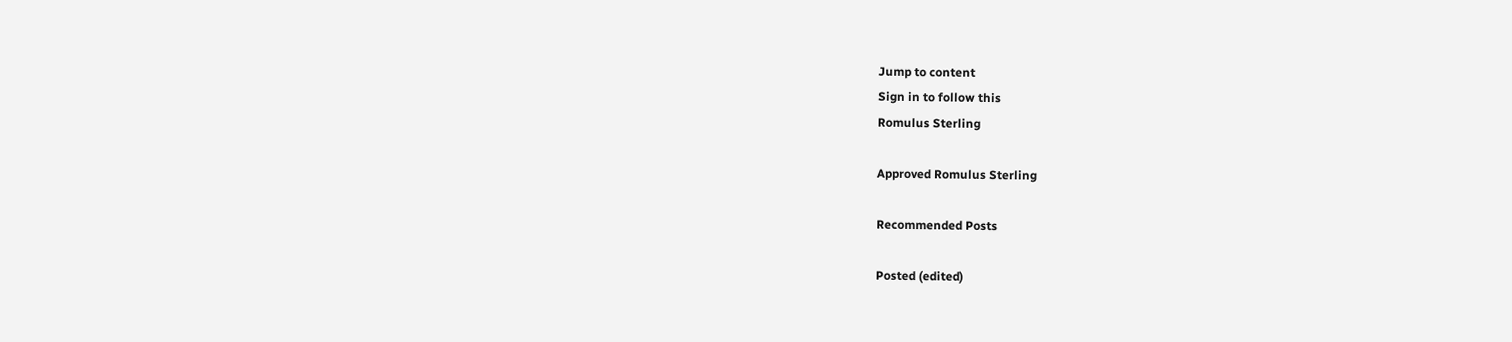Jump to content
Sign in to follow this
Romulus Sterling

Approved Romulus Sterling

Recommended Posts

Posted (edited)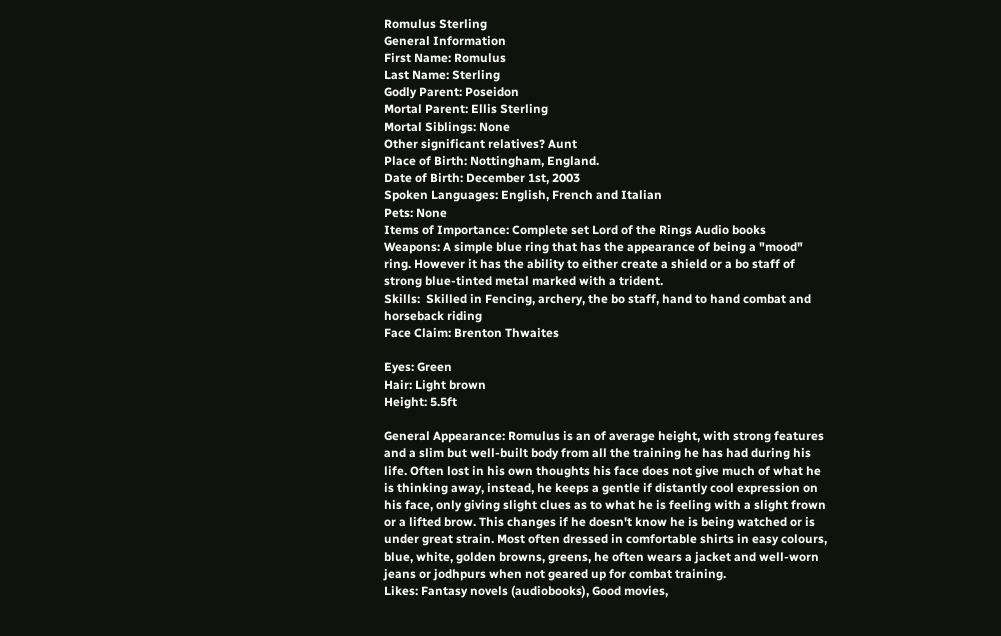Romulus Sterling
General Information
First Name: Romulus
Last Name: Sterling
Godly Parent: Poseidon
Mortal Parent: Ellis Sterling
Mortal Siblings: None
Other significant relatives? Aunt
Place of Birth: Nottingham, England.
Date of Birth: December 1st, 2003
Spoken Languages: English, French and Italian
Pets: None
Items of Importance: Complete set Lord of the Rings Audio books
Weapons: A simple blue ring that has the appearance of being a "mood" ring. However it has the ability to either create a shield or a bo staff of strong blue-tinted metal marked with a trident.
Skills:  Skilled in Fencing, archery, the bo staff, hand to hand combat and horseback riding
Face Claim: Brenton Thwaites

Eyes: Green
Hair: Light brown
Height: 5.5ft

General Appearance: Romulus is an of average height, with strong features and a slim but well-built body from all the training he has had during his life. Often lost in his own thoughts his face does not give much of what he is thinking away, instead, he keeps a gentle if distantly cool expression on his face, only giving slight clues as to what he is feeling with a slight frown or a lifted brow. This changes if he doesn't know he is being watched or is under great strain. Most often dressed in comfortable shirts in easy colours, blue, white, golden browns, greens, he often wears a jacket and well-worn jeans or jodhpurs when not geared up for combat training.
Likes: Fantasy novels (audiobooks), Good movies,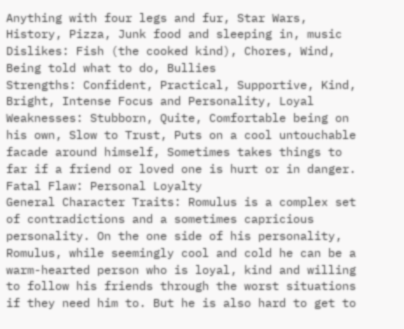Anything with four legs and fur, Star Wars, History, Pizza, Junk food and sleeping in, music
Dislikes: Fish (the cooked kind), Chores, Wind, Being told what to do, Bullies
Strengths: Confident, Practical, Supportive, Kind, Bright, Intense Focus and Personality, Loyal
Weaknesses: Stubborn, Quite, Comfortable being on his own, Slow to Trust, Puts on a cool untouchable facade around himself, Sometimes takes things to far if a friend or loved one is hurt or in danger.
Fatal Flaw: Personal Loyalty
General Character Traits: Romulus is a complex set of contradictions and a sometimes capricious personality. On the one side of his personality, Romulus, while seemingly cool and cold he can be a warm-hearted person who is loyal, kind and willing to follow his friends through the worst situations if they need him to. But he is also hard to get to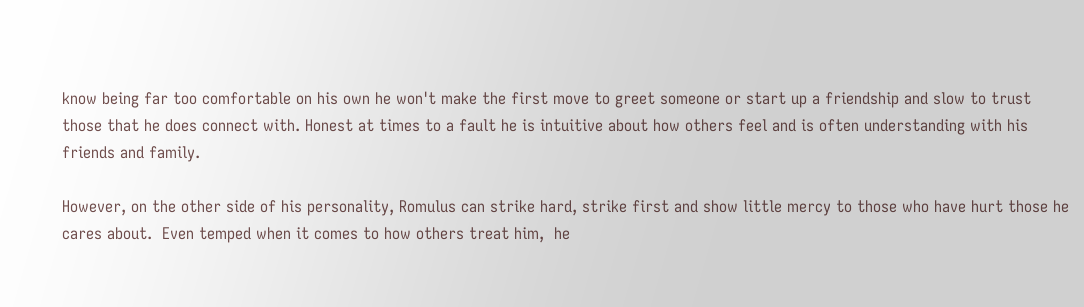know being far too comfortable on his own he won't make the first move to greet someone or start up a friendship and slow to trust those that he does connect with. Honest at times to a fault he is intuitive about how others feel and is often understanding with his friends and family.

However, on the other side of his personality, Romulus can strike hard, strike first and show little mercy to those who have hurt those he cares about.  Even temped when it comes to how others treat him,  he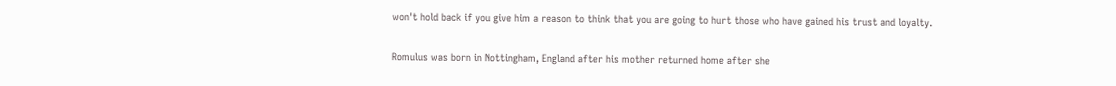won't hold back if you give him a reason to think that you are going to hurt those who have gained his trust and loyalty.

Romulus was born in Nottingham, England after his mother returned home after she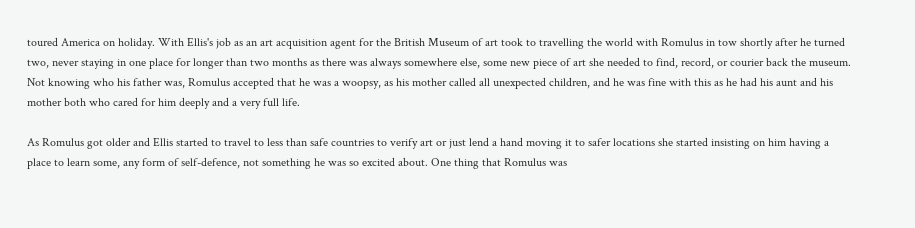toured America on holiday. With Ellis's job as an art acquisition agent for the British Museum of art took to travelling the world with Romulus in tow shortly after he turned two, never staying in one place for longer than two months as there was always somewhere else, some new piece of art she needed to find, record, or courier back the museum. Not knowing who his father was, Romulus accepted that he was a woopsy, as his mother called all unexpected children, and he was fine with this as he had his aunt and his mother both who cared for him deeply and a very full life.

As Romulus got older and Ellis started to travel to less than safe countries to verify art or just lend a hand moving it to safer locations she started insisting on him having a place to learn some, any form of self-defence, not something he was so excited about. One thing that Romulus was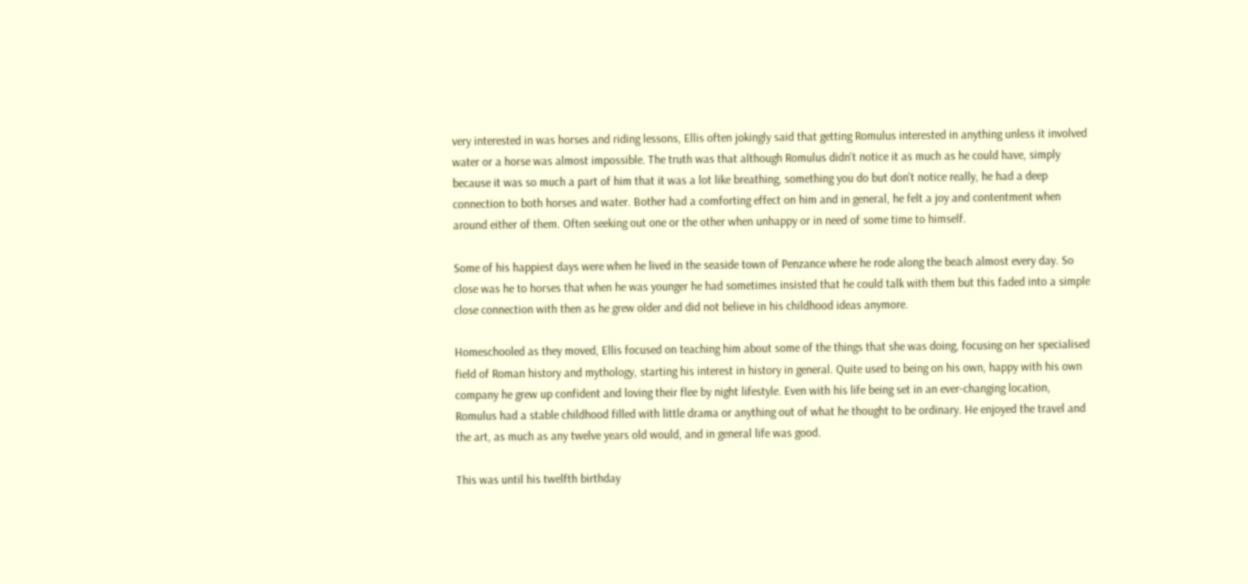very interested in was horses and riding lessons, Ellis often jokingly said that getting Romulus interested in anything unless it involved water or a horse was almost impossible. The truth was that although Romulus didn't notice it as much as he could have, simply because it was so much a part of him that it was a lot like breathing, something you do but don't notice really, he had a deep connection to both horses and water. Bother had a comforting effect on him and in general, he felt a joy and contentment when around either of them. Often seeking out one or the other when unhappy or in need of some time to himself.

Some of his happiest days were when he lived in the seaside town of Penzance where he rode along the beach almost every day. So close was he to horses that when he was younger he had sometimes insisted that he could talk with them but this faded into a simple close connection with then as he grew older and did not believe in his childhood ideas anymore.

Homeschooled as they moved, Ellis focused on teaching him about some of the things that she was doing, focusing on her specialised field of Roman history and mythology, starting his interest in history in general. Quite used to being on his own, happy with his own company he grew up confident and loving their flee by night lifestyle. Even with his life being set in an ever-changing location, Romulus had a stable childhood filled with little drama or anything out of what he thought to be ordinary. He enjoyed the travel and the art, as much as any twelve years old would, and in general life was good.

This was until his twelfth birthday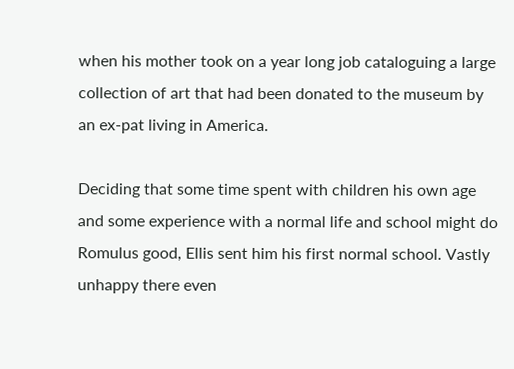when his mother took on a year long job cataloguing a large collection of art that had been donated to the museum by an ex-pat living in America.

Deciding that some time spent with children his own age and some experience with a normal life and school might do Romulus good, Ellis sent him his first normal school. Vastly unhappy there even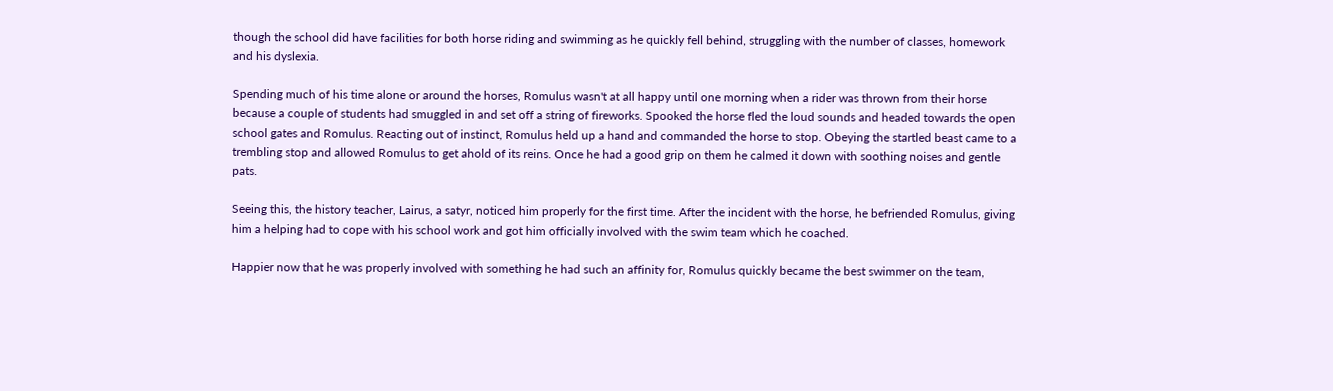though the school did have facilities for both horse riding and swimming as he quickly fell behind, struggling with the number of classes, homework and his dyslexia.

Spending much of his time alone or around the horses, Romulus wasn't at all happy until one morning when a rider was thrown from their horse because a couple of students had smuggled in and set off a string of fireworks. Spooked the horse fled the loud sounds and headed towards the open school gates and Romulus. Reacting out of instinct, Romulus held up a hand and commanded the horse to stop. Obeying the startled beast came to a trembling stop and allowed Romulus to get ahold of its reins. Once he had a good grip on them he calmed it down with soothing noises and gentle pats.

Seeing this, the history teacher, Lairus, a satyr, noticed him properly for the first time. After the incident with the horse, he befriended Romulus, giving him a helping had to cope with his school work and got him officially involved with the swim team which he coached.

Happier now that he was properly involved with something he had such an affinity for, Romulus quickly became the best swimmer on the team,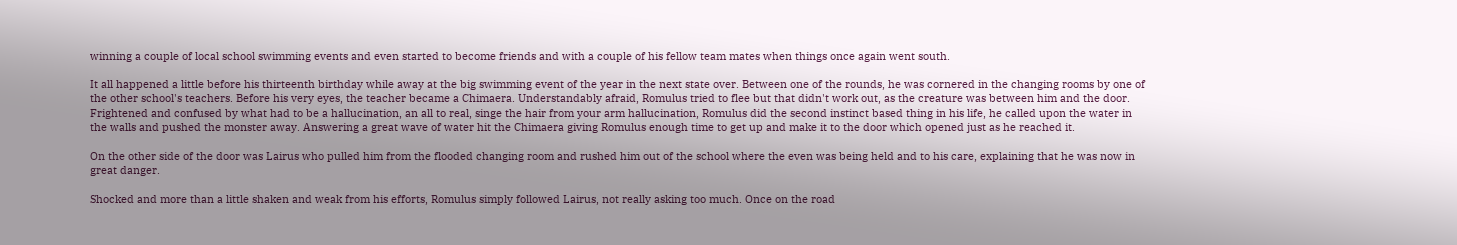winning a couple of local school swimming events and even started to become friends and with a couple of his fellow team mates when things once again went south.

It all happened a little before his thirteenth birthday while away at the big swimming event of the year in the next state over. Between one of the rounds, he was cornered in the changing rooms by one of the other school's teachers. Before his very eyes, the teacher became a Chimaera. Understandably afraid, Romulus tried to flee but that didn't work out, as the creature was between him and the door. Frightened and confused by what had to be a hallucination, an all to real, singe the hair from your arm hallucination, Romulus did the second instinct based thing in his life, he called upon the water in the walls and pushed the monster away. Answering a great wave of water hit the Chimaera giving Romulus enough time to get up and make it to the door which opened just as he reached it.

On the other side of the door was Lairus who pulled him from the flooded changing room and rushed him out of the school where the even was being held and to his care, explaining that he was now in great danger.

Shocked and more than a little shaken and weak from his efforts, Romulus simply followed Lairus, not really asking too much. Once on the road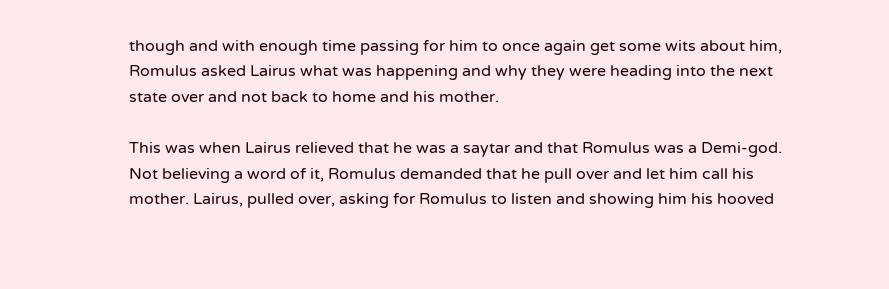though and with enough time passing for him to once again get some wits about him, Romulus asked Lairus what was happening and why they were heading into the next state over and not back to home and his mother.

This was when Lairus relieved that he was a saytar and that Romulus was a Demi-god. Not believing a word of it, Romulus demanded that he pull over and let him call his mother. Lairus, pulled over, asking for Romulus to listen and showing him his hooved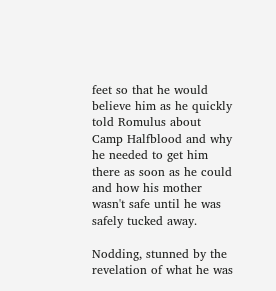feet so that he would believe him as he quickly told Romulus about Camp Halfblood and why he needed to get him there as soon as he could and how his mother wasn't safe until he was safely tucked away.

Nodding, stunned by the revelation of what he was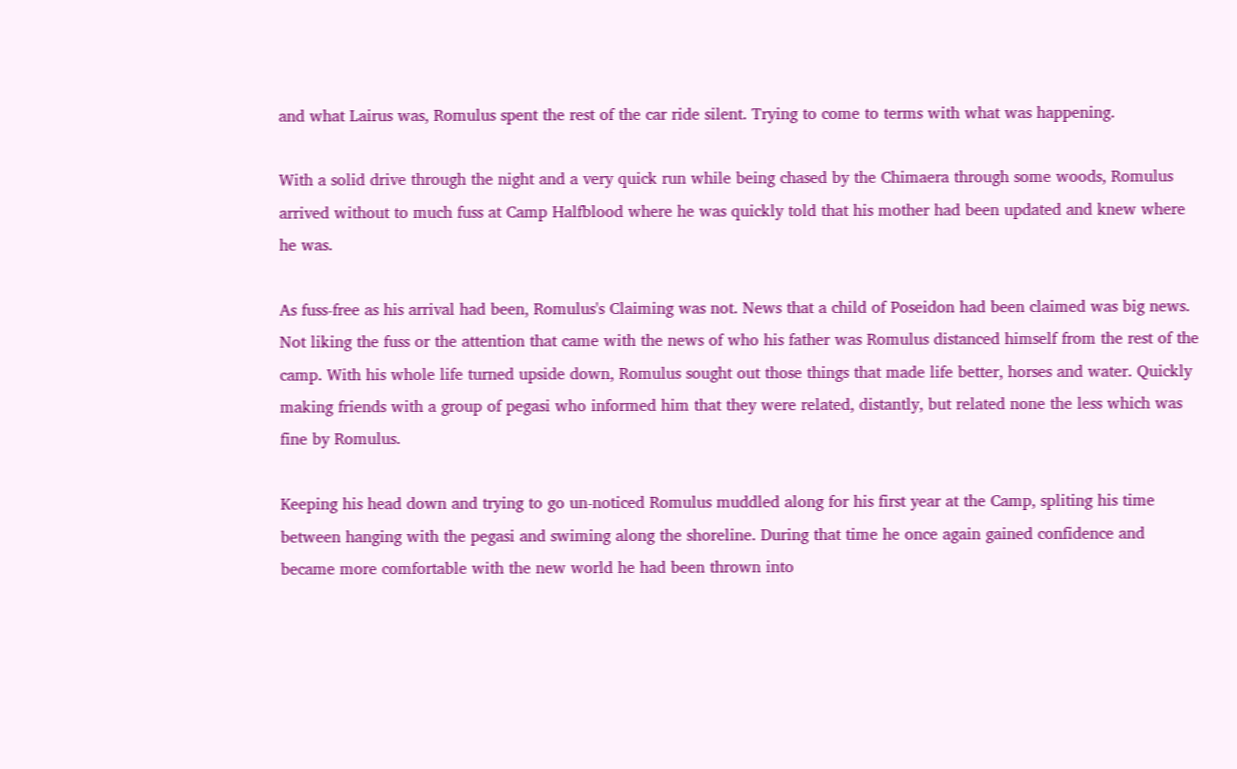and what Lairus was, Romulus spent the rest of the car ride silent. Trying to come to terms with what was happening.

With a solid drive through the night and a very quick run while being chased by the Chimaera through some woods, Romulus arrived without to much fuss at Camp Halfblood where he was quickly told that his mother had been updated and knew where he was.

As fuss-free as his arrival had been, Romulus's Claiming was not. News that a child of Poseidon had been claimed was big news. Not liking the fuss or the attention that came with the news of who his father was Romulus distanced himself from the rest of the camp. With his whole life turned upside down, Romulus sought out those things that made life better, horses and water. Quickly making friends with a group of pegasi who informed him that they were related, distantly, but related none the less which was fine by Romulus.

Keeping his head down and trying to go un-noticed Romulus muddled along for his first year at the Camp, spliting his time between hanging with the pegasi and swiming along the shoreline. During that time he once again gained confidence and became more comfortable with the new world he had been thrown into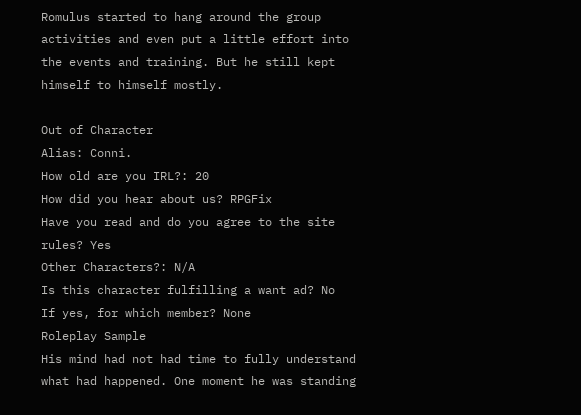Romulus started to hang around the group activities and even put a little effort into the events and training. But he still kept himself to himself mostly.

Out of Character
Alias: Conni.
How old are you IRL?: 20
How did you hear about us? RPGFix
Have you read and do you agree to the site rules? Yes
Other Characters?: N/A
Is this character fulfilling a want ad? No
If yes, for which member? None
Roleplay Sample
His mind had not had time to fully understand what had happened. One moment he was standing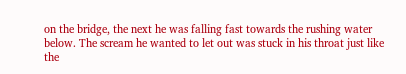on the bridge, the next he was falling fast towards the rushing water below. The scream he wanted to let out was stuck in his throat just like the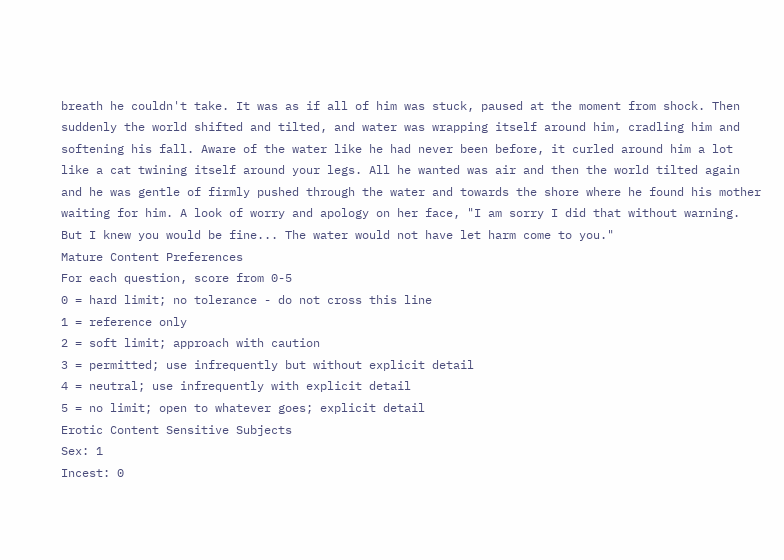breath he couldn't take. It was as if all of him was stuck, paused at the moment from shock. Then suddenly the world shifted and tilted, and water was wrapping itself around him, cradling him and softening his fall. Aware of the water like he had never been before, it curled around him a lot like a cat twining itself around your legs. All he wanted was air and then the world tilted again and he was gentle of firmly pushed through the water and towards the shore where he found his mother waiting for him. A look of worry and apology on her face, "I am sorry I did that without warning. But I knew you would be fine... The water would not have let harm come to you."
Mature Content Preferences
For each question, score from 0-5
0 = hard limit; no tolerance - do not cross this line
1 = reference only
2 = soft limit; approach with caution
3 = permitted; use infrequently but without explicit detail
4 = neutral; use infrequently with explicit detail
5 = no limit; open to whatever goes; explicit detail
Erotic Content Sensitive Subjects
Sex: 1
Incest: 0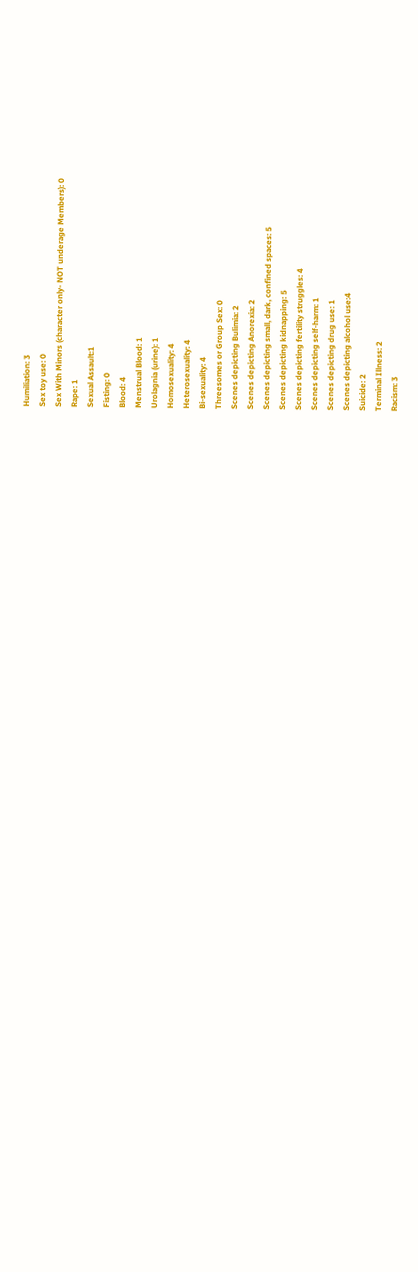Humiliation: 3
Sex toy use: 0
Sex With Minors (character only- NOT underage Members): 0
Rape: 1
Sexual Assault:1
Fisting: 0
Blood: 4
Menstrual Blood: 1
Urolagnia (urine): 1
Homosexuality: 4
Heterosexuality: 4
Bi-sexuality: 4
Threesomes or Group Sex: 0
Scenes depicting Bulimia: 2
Scenes depicting Anorexia: 2
Scenes depicting small, dark, confined spaces: 5
Scenes depicting kidnapping: 5
Scenes depicting fertility struggles: 4
Scenes depicting self-harm: 1
Scenes depicting drug use: 1
Scenes depicting alcohol use:4
Suicide: 2
Terminal Illness: 2
Racism: 3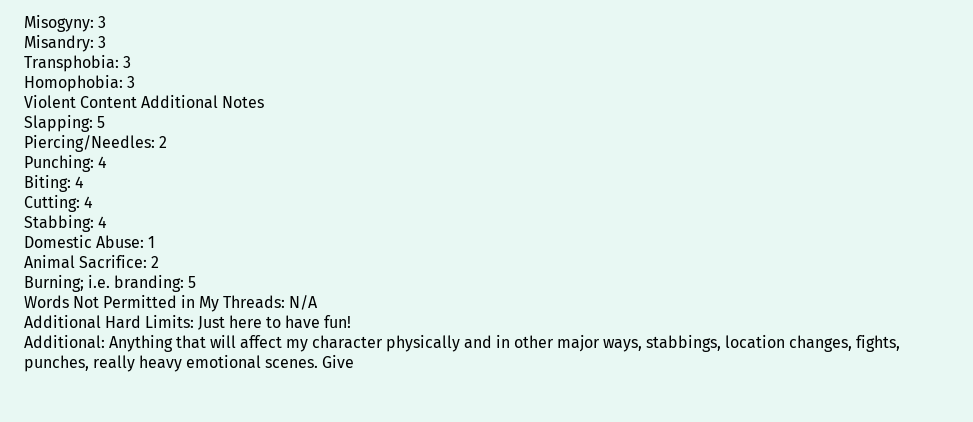Misogyny: 3
Misandry: 3
Transphobia: 3
Homophobia: 3
Violent Content Additional Notes
Slapping: 5
Piercing/Needles: 2
Punching: 4
Biting: 4
Cutting: 4
Stabbing: 4
Domestic Abuse: 1
Animal Sacrifice: 2
Burning; i.e. branding: 5
Words Not Permitted in My Threads: N/A
Additional Hard Limits: Just here to have fun!
Additional: Anything that will affect my character physically and in other major ways, stabbings, location changes, fights, punches, really heavy emotional scenes. Give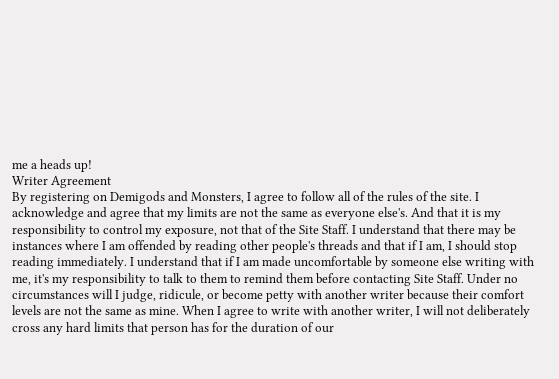me a heads up!
Writer Agreement
By registering on Demigods and Monsters, I agree to follow all of the rules of the site. I acknowledge and agree that my limits are not the same as everyone else's. And that it is my responsibility to control my exposure, not that of the Site Staff. I understand that there may be instances where I am offended by reading other people's threads and that if I am, I should stop reading immediately. I understand that if I am made uncomfortable by someone else writing with me, it's my responsibility to talk to them to remind them before contacting Site Staff. Under no circumstances will I judge, ridicule, or become petty with another writer because their comfort levels are not the same as mine. When I agree to write with another writer, I will not deliberately cross any hard limits that person has for the duration of our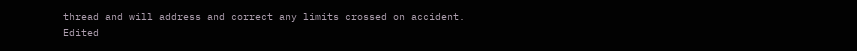thread and will address and correct any limits crossed on accident.
Edited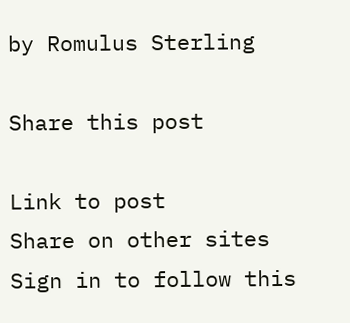by Romulus Sterling

Share this post

Link to post
Share on other sites
Sign in to follow this